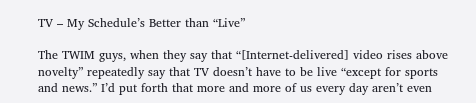TV – My Schedule’s Better than “Live”

The TWIM guys, when they say that “[Internet-delivered] video rises above novelty” repeatedly say that TV doesn’t have to be live “except for sports and news.” I’d put forth that more and more of us every day aren’t even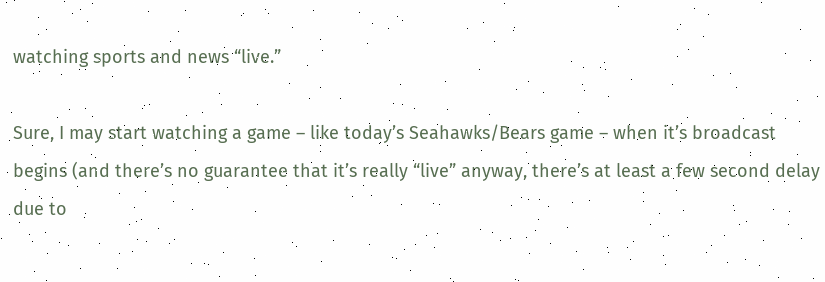watching sports and news “live.”

Sure, I may start watching a game – like today’s Seahawks/Bears game – when it’s broadcast begins (and there’s no guarantee that it’s really “live” anyway, there’s at least a few second delay due to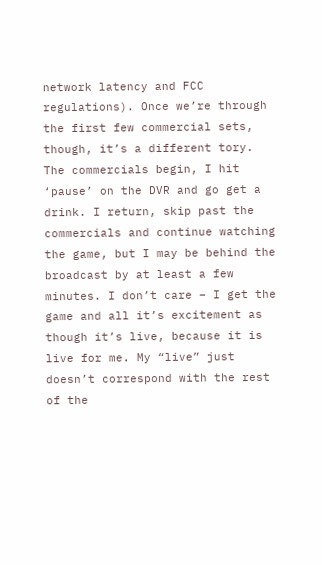network latency and FCC regulations). Once we’re through the first few commercial sets, though, it’s a different tory. The commercials begin, I hit ‘pause’ on the DVR and go get a drink. I return, skip past the commercials and continue watching the game, but I may be behind the broadcast by at least a few minutes. I don’t care – I get the game and all it’s excitement as though it’s live, because it is live for me. My “live” just doesn’t correspond with the rest of the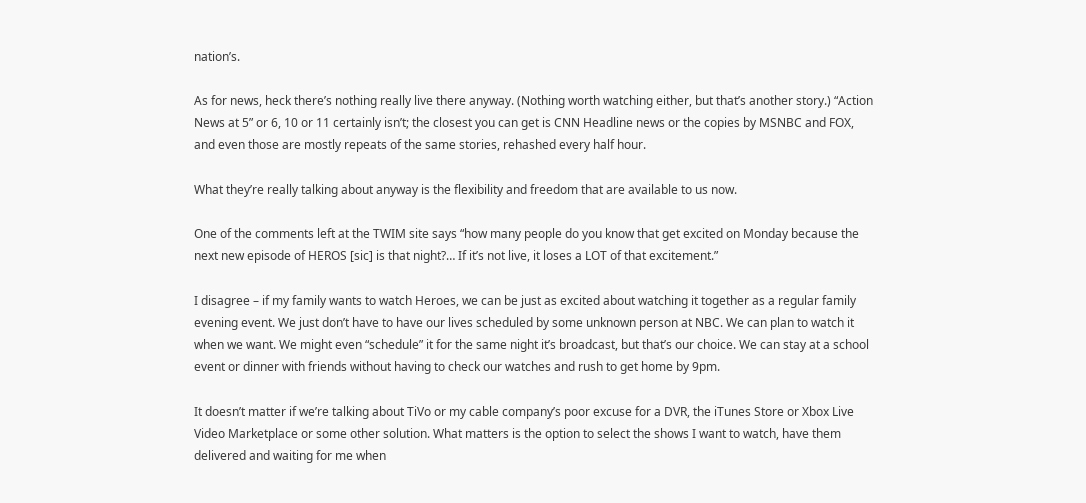nation’s.

As for news, heck there’s nothing really live there anyway. (Nothing worth watching either, but that’s another story.) “Action News at 5” or 6, 10 or 11 certainly isn’t; the closest you can get is CNN Headline news or the copies by MSNBC and FOX, and even those are mostly repeats of the same stories, rehashed every half hour.

What they’re really talking about anyway is the flexibility and freedom that are available to us now.

One of the comments left at the TWIM site says “how many people do you know that get excited on Monday because the next new episode of HEROS [sic] is that night?… If it’s not live, it loses a LOT of that excitement.”

I disagree – if my family wants to watch Heroes, we can be just as excited about watching it together as a regular family evening event. We just don’t have to have our lives scheduled by some unknown person at NBC. We can plan to watch it when we want. We might even “schedule” it for the same night it’s broadcast, but that’s our choice. We can stay at a school event or dinner with friends without having to check our watches and rush to get home by 9pm.

It doesn’t matter if we’re talking about TiVo or my cable company’s poor excuse for a DVR, the iTunes Store or Xbox Live Video Marketplace or some other solution. What matters is the option to select the shows I want to watch, have them delivered and waiting for me when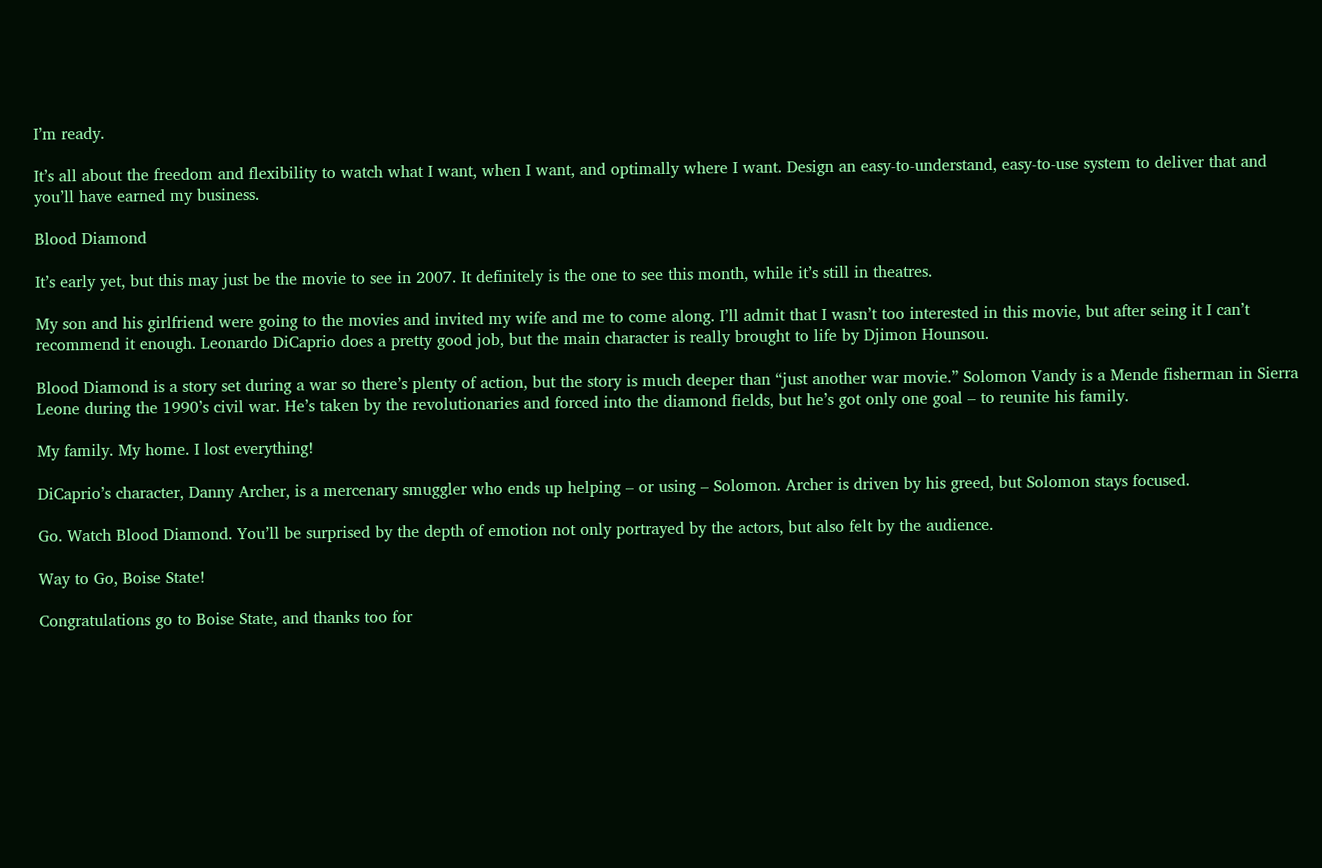I’m ready.

It’s all about the freedom and flexibility to watch what I want, when I want, and optimally where I want. Design an easy-to-understand, easy-to-use system to deliver that and you’ll have earned my business.

Blood Diamond

It’s early yet, but this may just be the movie to see in 2007. It definitely is the one to see this month, while it’s still in theatres.

My son and his girlfriend were going to the movies and invited my wife and me to come along. I’ll admit that I wasn’t too interested in this movie, but after seing it I can’t recommend it enough. Leonardo DiCaprio does a pretty good job, but the main character is really brought to life by Djimon Hounsou.

Blood Diamond is a story set during a war so there’s plenty of action, but the story is much deeper than “just another war movie.” Solomon Vandy is a Mende fisherman in Sierra Leone during the 1990’s civil war. He’s taken by the revolutionaries and forced into the diamond fields, but he’s got only one goal – to reunite his family.

My family. My home. I lost everything!

DiCaprio’s character, Danny Archer, is a mercenary smuggler who ends up helping – or using – Solomon. Archer is driven by his greed, but Solomon stays focused.

Go. Watch Blood Diamond. You’ll be surprised by the depth of emotion not only portrayed by the actors, but also felt by the audience.

Way to Go, Boise State!

Congratulations go to Boise State, and thanks too for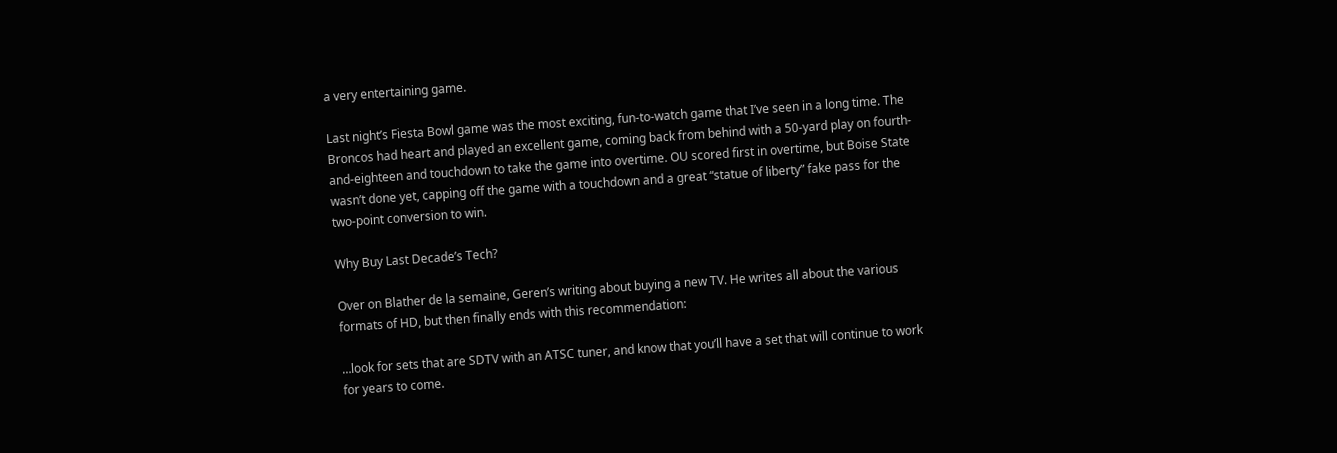a very entertaining game.

Last night’s Fiesta Bowl game was the most exciting, fun-to-watch game that I’ve seen in a long time. The Broncos had heart and played an excellent game, coming back from behind with a 50-yard play on fourth-and-eighteen and touchdown to take the game into overtime. OU scored first in overtime, but Boise State wasn’t done yet, capping off the game with a touchdown and a great “statue of liberty” fake pass for the two-point conversion to win.

Why Buy Last Decade’s Tech?

Over on Blather de la semaine, Geren’s writing about buying a new TV. He writes all about the various formats of HD, but then finally ends with this recommendation:

…look for sets that are SDTV with an ATSC tuner, and know that you’ll have a set that will continue to work for years to come.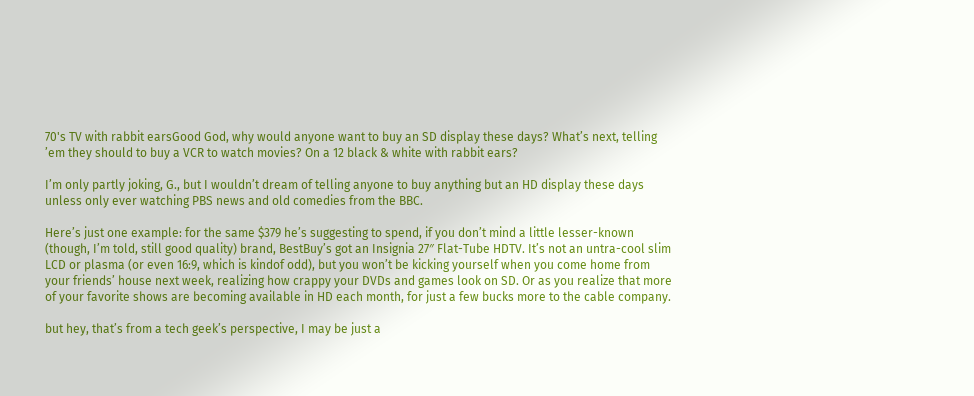70's TV with rabbit earsGood God, why would anyone want to buy an SD display these days? What’s next, telling ’em they should to buy a VCR to watch movies? On a 12 black & white with rabbit ears?

I’m only partly joking, G., but I wouldn’t dream of telling anyone to buy anything but an HD display these days unless only ever watching PBS news and old comedies from the BBC.

Here’s just one example: for the same $379 he’s suggesting to spend, if you don’t mind a little lesser-known (though, I’m told, still good quality) brand, BestBuy’s got an Insignia 27″ Flat-Tube HDTV. It’s not an untra-cool slim LCD or plasma (or even 16:9, which is kindof odd), but you won’t be kicking yourself when you come home from your friends’ house next week, realizing how crappy your DVDs and games look on SD. Or as you realize that more of your favorite shows are becoming available in HD each month, for just a few bucks more to the cable company.

but hey, that’s from a tech geek’s perspective, I may be just a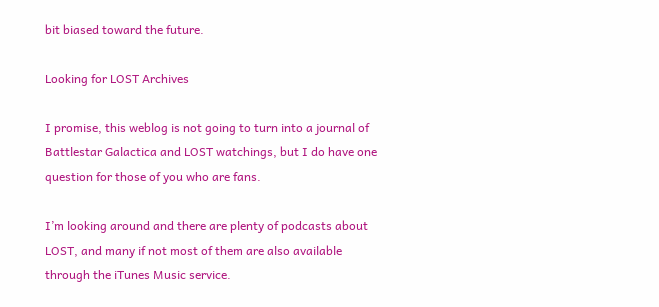bit biased toward the future.

Looking for LOST Archives

I promise, this weblog is not going to turn into a journal of Battlestar Galactica and LOST watchings, but I do have one question for those of you who are fans.

I’m looking around and there are plenty of podcasts about LOST, and many if not most of them are also available through the iTunes Music service.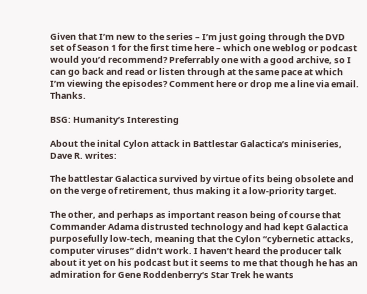Given that I’m new to the series – I’m just going through the DVD set of Season 1 for the first time here – which one weblog or podcast would you’d recommend? Preferrably one with a good archive, so I can go back and read or listen through at the same pace at which I’m viewing the episodes? Comment here or drop me a line via email. Thanks.

BSG: Humanity’s Interesting

About the inital Cylon attack in Battlestar Galactica’s miniseries, Dave R. writes:

The battlestar Galactica survived by virtue of its being obsolete and on the verge of retirement, thus making it a low-priority target.

The other, and perhaps as important reason being of course that Commander Adama distrusted technology and had kept Galactica purposefully low-tech, meaning that the Cylon “cybernetic attacks, computer viruses” didn’t work. I haven’t heard the producer talk about it yet on his podcast but it seems to me that though he has an admiration for Gene Roddenberry‘s Star Trek he wants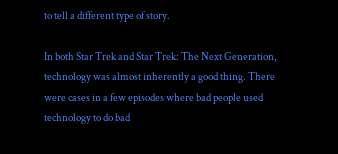to tell a different type of story.

In both Star Trek and Star Trek: The Next Generation, technology was almost inherently a good thing. There were cases in a few episodes where bad people used technology to do bad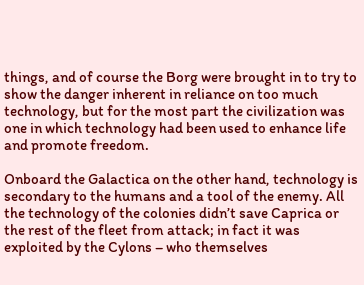things, and of course the Borg were brought in to try to show the danger inherent in reliance on too much technology, but for the most part the civilization was one in which technology had been used to enhance life and promote freedom.

Onboard the Galactica on the other hand, technology is secondary to the humans and a tool of the enemy. All the technology of the colonies didn’t save Caprica or the rest of the fleet from attack; in fact it was exploited by the Cylons – who themselves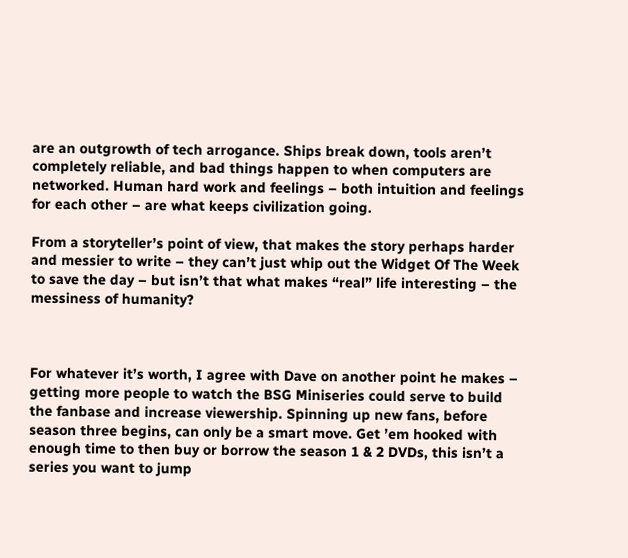are an outgrowth of tech arrogance. Ships break down, tools aren’t completely reliable, and bad things happen to when computers are networked. Human hard work and feelings – both intuition and feelings for each other – are what keeps civilization going.

From a storyteller’s point of view, that makes the story perhaps harder and messier to write – they can’t just whip out the Widget Of The Week to save the day – but isn’t that what makes “real” life interesting – the messiness of humanity?



For whatever it’s worth, I agree with Dave on another point he makes – getting more people to watch the BSG Miniseries could serve to build the fanbase and increase viewership. Spinning up new fans, before season three begins, can only be a smart move. Get ’em hooked with enough time to then buy or borrow the season 1 & 2 DVDs, this isn’t a series you want to jump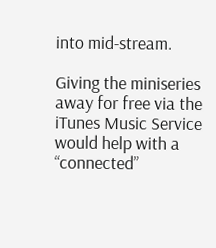into mid-stream.

Giving the miniseries away for free via the iTunes Music Service would help with a “connected”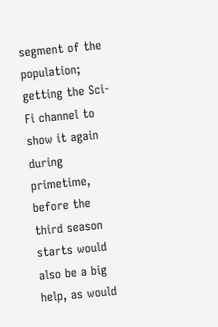segment of the population; getting the Sci-Fi channel to show it again during primetime, before the third season starts would also be a big help, as would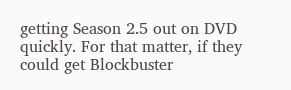getting Season 2.5 out on DVD quickly. For that matter, if they could get Blockbuster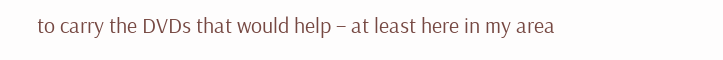to carry the DVDs that would help – at least here in my area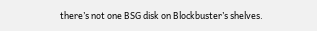there’s not one BSG disk on Blockbuster’s shelves.